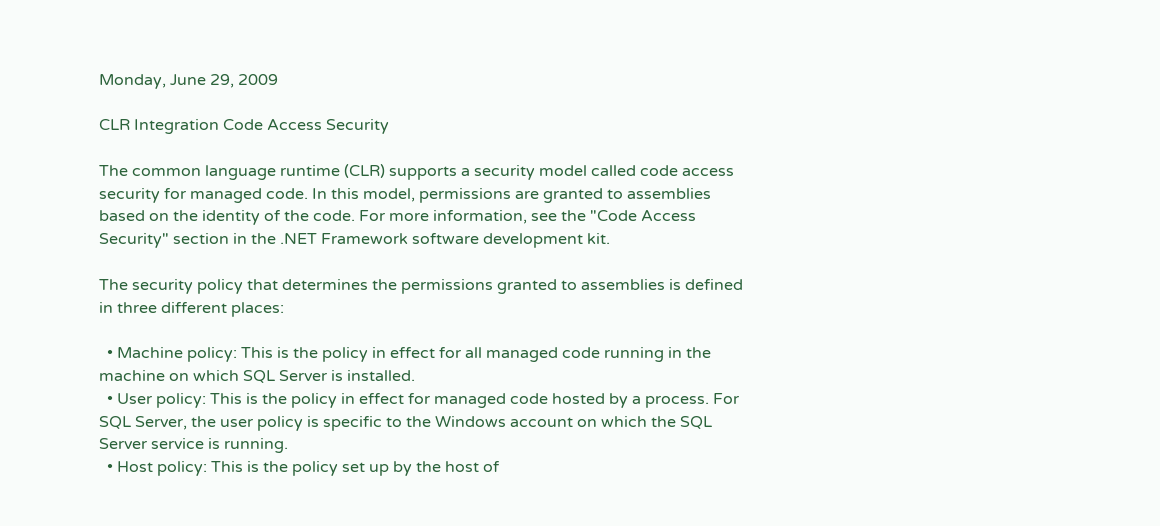Monday, June 29, 2009

CLR Integration Code Access Security

The common language runtime (CLR) supports a security model called code access security for managed code. In this model, permissions are granted to assemblies based on the identity of the code. For more information, see the "Code Access Security" section in the .NET Framework software development kit.

The security policy that determines the permissions granted to assemblies is defined in three different places:

  • Machine policy: This is the policy in effect for all managed code running in the machine on which SQL Server is installed.
  • User policy: This is the policy in effect for managed code hosted by a process. For SQL Server, the user policy is specific to the Windows account on which the SQL Server service is running.
  • Host policy: This is the policy set up by the host of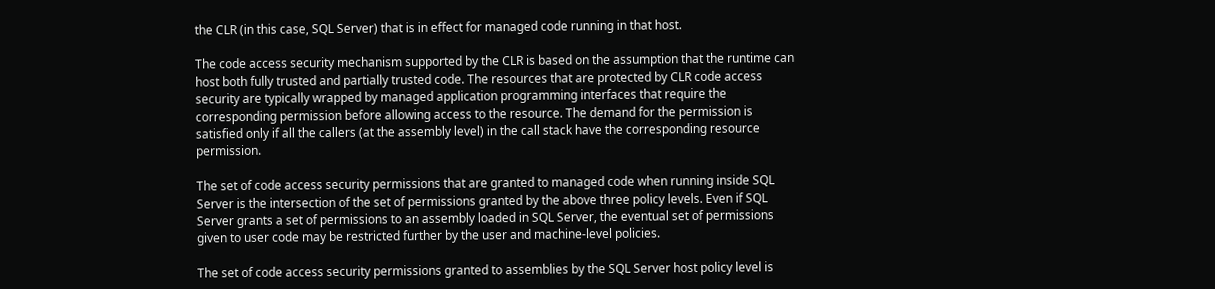the CLR (in this case, SQL Server) that is in effect for managed code running in that host.

The code access security mechanism supported by the CLR is based on the assumption that the runtime can host both fully trusted and partially trusted code. The resources that are protected by CLR code access security are typically wrapped by managed application programming interfaces that require the corresponding permission before allowing access to the resource. The demand for the permission is satisfied only if all the callers (at the assembly level) in the call stack have the corresponding resource permission.

The set of code access security permissions that are granted to managed code when running inside SQL Server is the intersection of the set of permissions granted by the above three policy levels. Even if SQL Server grants a set of permissions to an assembly loaded in SQL Server, the eventual set of permissions given to user code may be restricted further by the user and machine-level policies.

The set of code access security permissions granted to assemblies by the SQL Server host policy level is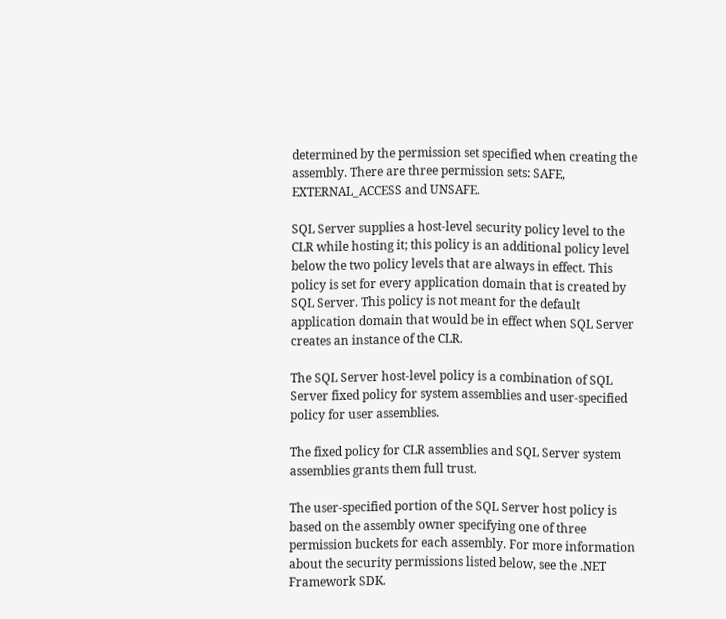determined by the permission set specified when creating the assembly. There are three permission sets: SAFE, EXTERNAL_ACCESS and UNSAFE.

SQL Server supplies a host-level security policy level to the CLR while hosting it; this policy is an additional policy level below the two policy levels that are always in effect. This policy is set for every application domain that is created by SQL Server. This policy is not meant for the default application domain that would be in effect when SQL Server creates an instance of the CLR.

The SQL Server host-level policy is a combination of SQL Server fixed policy for system assemblies and user-specified policy for user assemblies.

The fixed policy for CLR assemblies and SQL Server system assemblies grants them full trust.

The user-specified portion of the SQL Server host policy is based on the assembly owner specifying one of three permission buckets for each assembly. For more information about the security permissions listed below, see the .NET Framework SDK.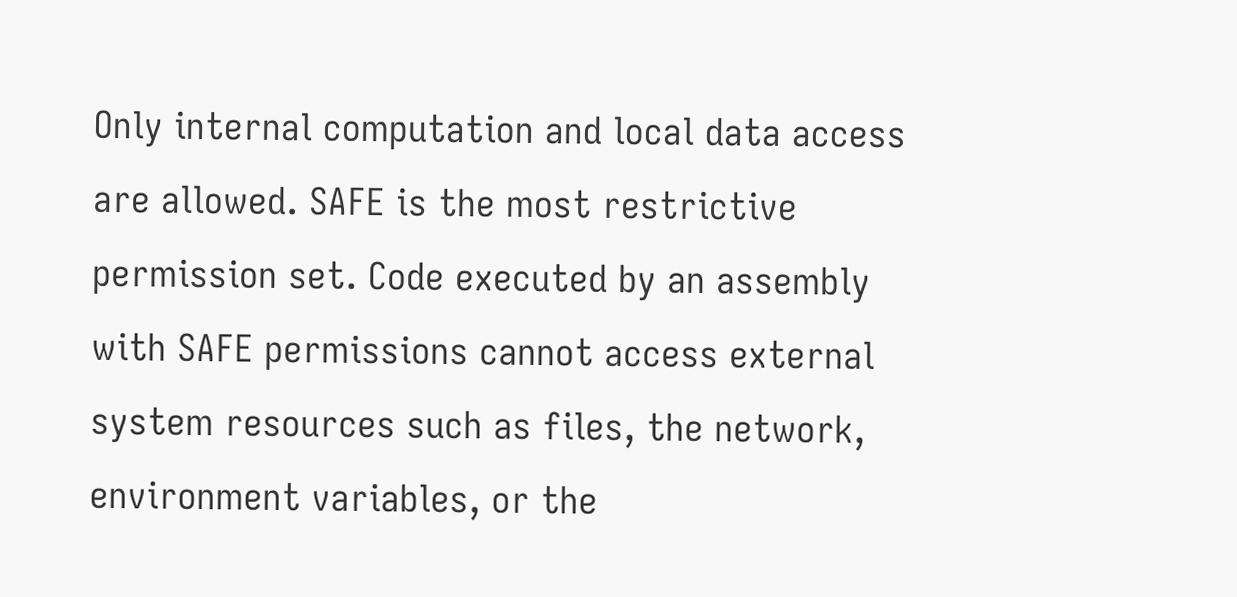Only internal computation and local data access are allowed. SAFE is the most restrictive permission set. Code executed by an assembly with SAFE permissions cannot access external system resources such as files, the network, environment variables, or the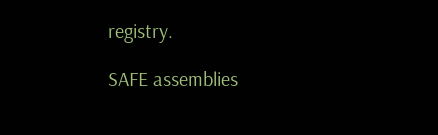registry.

SAFE assemblies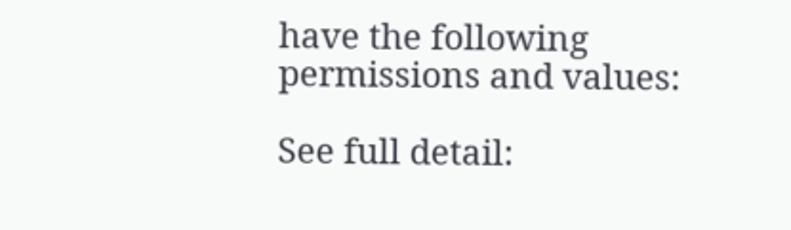have the following permissions and values:

See full detail: